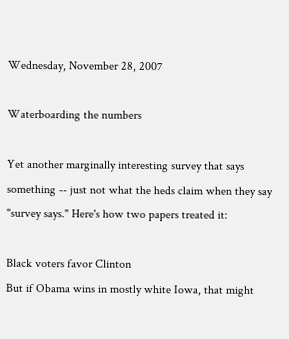Wednesday, November 28, 2007

Waterboarding the numbers

Yet another marginally interesting survey that says something -- just not what the heds claim when they say "survey says." Here's how two papers treated it:

Black voters favor Clinton
But if Obama wins in mostly white Iowa, that might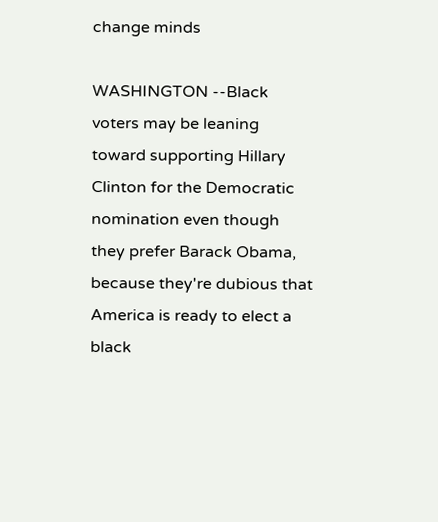change minds

WASHINGTON --Black voters may be leaning toward supporting Hillary Clinton for the Democratic nomination even though they prefer Barack Obama, because they're dubious that America is ready to elect a black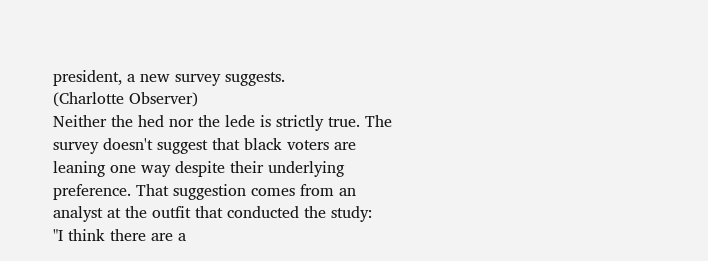president, a new survey suggests.
(Charlotte Observer)
Neither the hed nor the lede is strictly true. The survey doesn't suggest that black voters are leaning one way despite their underlying preference. That suggestion comes from an analyst at the outfit that conducted the study:
"I think there are a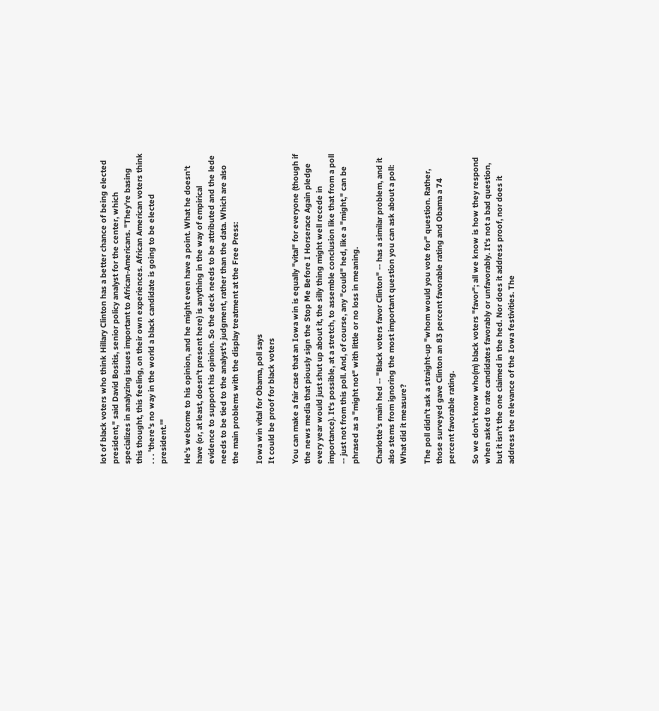lot of black voters who think Hillary Clinton has a better chance of being elected president," said David Bositis, senior policy analyst for the center, which specializes in analyzing issues important to African-Americans. "They're basing this thought, this feeling, on their own experiences. African American voters think . . . 'there's no way in the world a black candidate is going to be elected president.'"

He's welcome to his opinion, and he might even have a point. What he doesn't have (or, at least, doesn't present here) is anything in the way of empirical evidence to support his opinion. So the deck needs to be attributed and the lede needs to be tied to the analyst's judgment, rather than the data. Which are also the main problems with the display treatment at the Free Press:

Iowa win vital for Obama, poll says
It could be proof for black voters

You can make a fair case that an Iowa win is equally "vital" for everyone (though if the news media that piously sign the Stop Me Before I Horserace Again pledge every year would just shut up about it, the silly thing might well recede in importance). It's possible, at a stretch, to assemble conclusion like that from a poll -- just not from this poll. And, of course, any "could" hed, like a "might," can be phrased as a "might not" with little or no loss in meaning.

Charlotte's main hed -- "Black voters favor Clinton" -- has a similar problem, and it also stems from ignoring the most important question you can ask about a poll: What did it measure?

The poll didn't ask a straight-up "whom would you vote for" question. Rather, those surveyed gave Clinton an 83 percent favorable rating and Obama a 74 percent favorable rating.

So we don't know who(m) black voters "favor"; all we know is how they respond when asked to rate candidates favorably or unfavorably. It's not a bad question, but it isn't the one claimed in the hed. Nor does it address proof, nor does it address the relevance of the Iowa festivities. The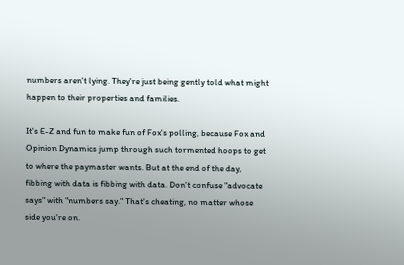numbers aren't lying. They're just being gently told what might happen to their properties and families.

It's E-Z and fun to make fun of Fox's polling, because Fox and Opinion Dynamics jump through such tormented hoops to get to where the paymaster wants. But at the end of the day, fibbing with data is fibbing with data. Don't confuse "advocate says" with "numbers say." That's cheating, no matter whose side you're on.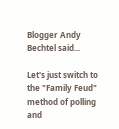Blogger Andy Bechtel said...

Let's just switch to the "Family Feud" method of polling and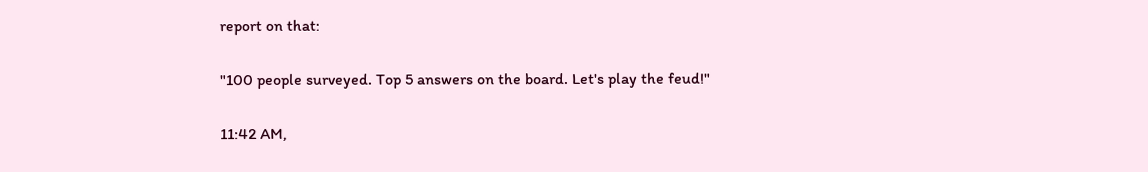report on that:

"100 people surveyed. Top 5 answers on the board. Let's play the feud!"

11:42 AM,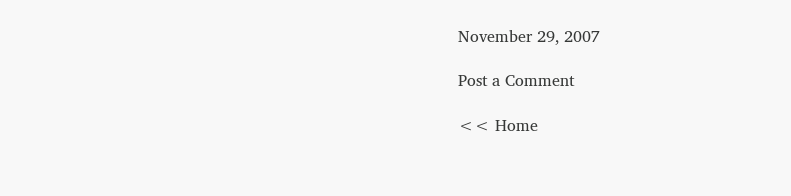November 29, 2007

Post a Comment

<< Home